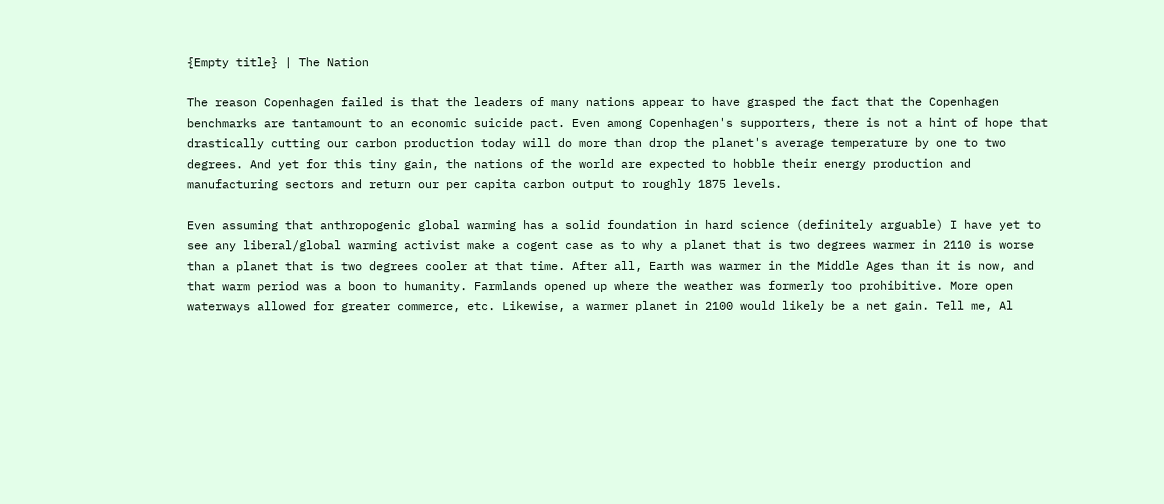{Empty title} | The Nation

The reason Copenhagen failed is that the leaders of many nations appear to have grasped the fact that the Copenhagen benchmarks are tantamount to an economic suicide pact. Even among Copenhagen's supporters, there is not a hint of hope that drastically cutting our carbon production today will do more than drop the planet's average temperature by one to two degrees. And yet for this tiny gain, the nations of the world are expected to hobble their energy production and manufacturing sectors and return our per capita carbon output to roughly 1875 levels.

Even assuming that anthropogenic global warming has a solid foundation in hard science (definitely arguable) I have yet to see any liberal/global warming activist make a cogent case as to why a planet that is two degrees warmer in 2110 is worse than a planet that is two degrees cooler at that time. After all, Earth was warmer in the Middle Ages than it is now, and that warm period was a boon to humanity. Farmlands opened up where the weather was formerly too prohibitive. More open waterways allowed for greater commerce, etc. Likewise, a warmer planet in 2100 would likely be a net gain. Tell me, Al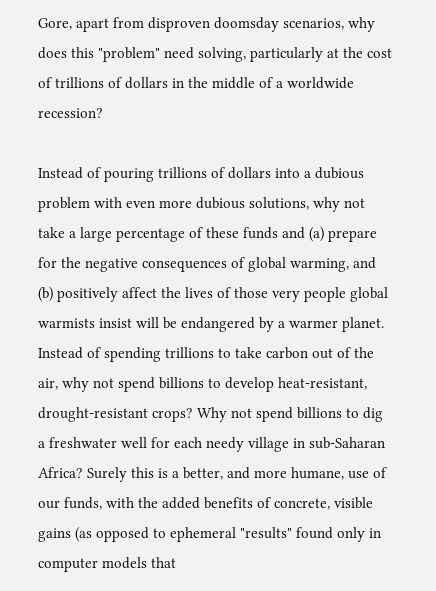Gore, apart from disproven doomsday scenarios, why does this "problem" need solving, particularly at the cost of trillions of dollars in the middle of a worldwide recession?

Instead of pouring trillions of dollars into a dubious problem with even more dubious solutions, why not take a large percentage of these funds and (a) prepare for the negative consequences of global warming, and (b) positively affect the lives of those very people global warmists insist will be endangered by a warmer planet. Instead of spending trillions to take carbon out of the air, why not spend billions to develop heat-resistant, drought-resistant crops? Why not spend billions to dig a freshwater well for each needy village in sub-Saharan Africa? Surely this is a better, and more humane, use of our funds, with the added benefits of concrete, visible gains (as opposed to ephemeral "results" found only in computer models that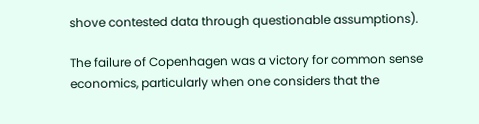shove contested data through questionable assumptions).

The failure of Copenhagen was a victory for common sense economics, particularly when one considers that the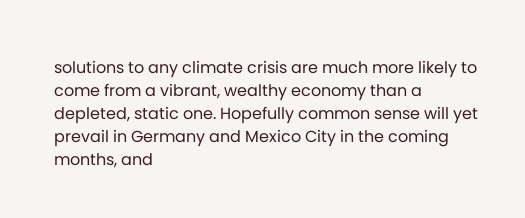solutions to any climate crisis are much more likely to come from a vibrant, wealthy economy than a depleted, static one. Hopefully common sense will yet prevail in Germany and Mexico City in the coming months, and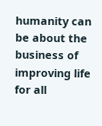humanity can be about the business of improving life for all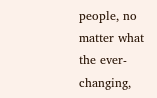people, no matter what the ever-changing,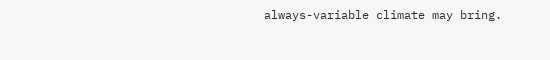always-variable climate may bring.